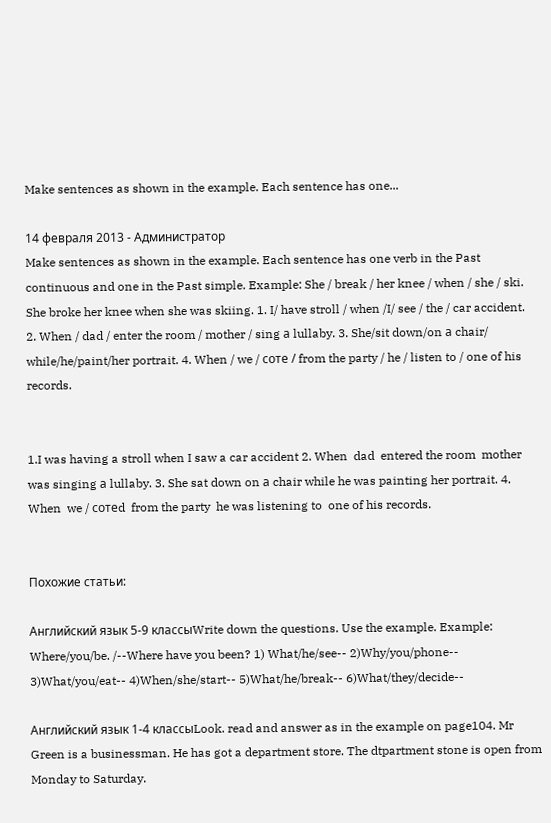Make sentences as shown in the example. Each sentence has one...

14 февраля 2013 - Администратор
Make sentences as shown in the example. Each sentence has one verb in the Past continuous and one in the Past simple. Example: She / break / her knee / when / she / ski. She broke her knee when she was skiing. 1. I/ have stroll / when /I/ see / the / car accident. 2. When / dad / enter the room / mother / sing а lullaby. 3. She/sit down/on а chair/ while/he/paint/her portrait. 4. When / we / соте / from the party / he / listen to / one of his records.


1.I was having a stroll when I saw a car accident 2. When  dad  entered the room  mother was singing а lullaby. 3. She sat down on а chair while he was painting her portrait. 4. When  we / сотеd  from the party  he was listening to  one of his records.


Похожие статьи:

Английский язык 5-9 классыWrite down the questions. Use the example. Example: Where/you/be. /--Where have you been? 1) What/he/see-- 2)Why/you/phone-- 3)What/you/eat-- 4)When/she/start-- 5)What/he/break-- 6)What/they/decide--

Английский язык 1-4 классыLook. read and answer as in the example on page104. Mr Green is a businessman. He has got a department store. The dtpartment stone is open from Monday to Saturday.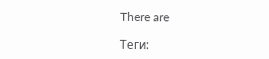There are

Теги: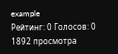example
Рейтинг: 0 Голосов: 0 1892 просмотра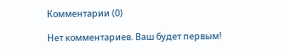Комментарии (0)

Нет комментариев. Ваш будет первым!